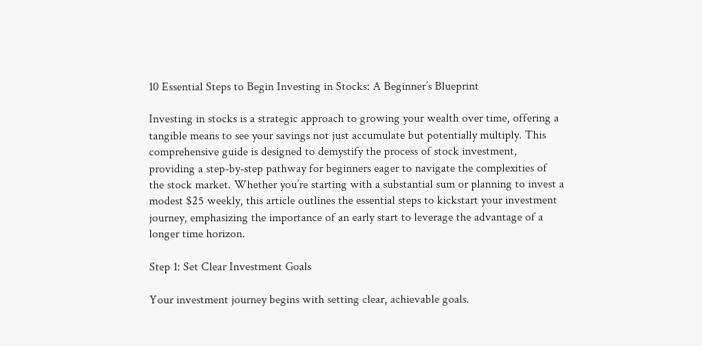10 Essential Steps to Begin Investing in Stocks: A Beginner’s Blueprint

Investing in stocks is a strategic approach to growing your wealth over time, offering a tangible means to see your savings not just accumulate but potentially multiply. This comprehensive guide is designed to demystify the process of stock investment, providing a step-by-step pathway for beginners eager to navigate the complexities of the stock market. Whether you’re starting with a substantial sum or planning to invest a modest $25 weekly, this article outlines the essential steps to kickstart your investment journey, emphasizing the importance of an early start to leverage the advantage of a longer time horizon.

Step 1: Set Clear Investment Goals

Your investment journey begins with setting clear, achievable goals.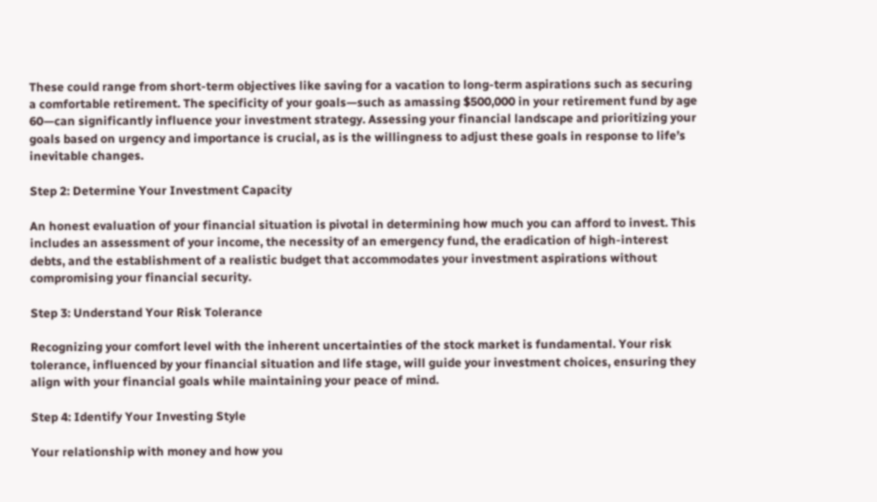These could range from short-term objectives like saving for a vacation to long-term aspirations such as securing a comfortable retirement. The specificity of your goals—such as amassing $500,000 in your retirement fund by age 60—can significantly influence your investment strategy. Assessing your financial landscape and prioritizing your goals based on urgency and importance is crucial, as is the willingness to adjust these goals in response to life’s inevitable changes.

Step 2: Determine Your Investment Capacity

An honest evaluation of your financial situation is pivotal in determining how much you can afford to invest. This includes an assessment of your income, the necessity of an emergency fund, the eradication of high-interest debts, and the establishment of a realistic budget that accommodates your investment aspirations without compromising your financial security.

Step 3: Understand Your Risk Tolerance

Recognizing your comfort level with the inherent uncertainties of the stock market is fundamental. Your risk tolerance, influenced by your financial situation and life stage, will guide your investment choices, ensuring they align with your financial goals while maintaining your peace of mind.

Step 4: Identify Your Investing Style

Your relationship with money and how you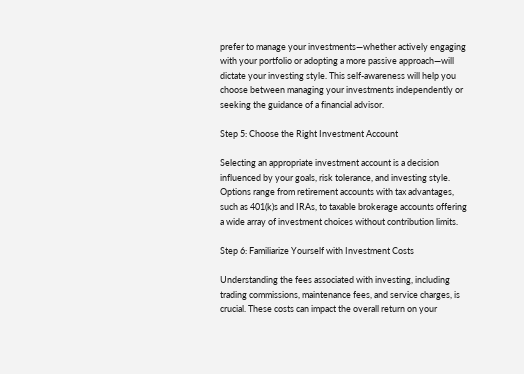prefer to manage your investments—whether actively engaging with your portfolio or adopting a more passive approach—will dictate your investing style. This self-awareness will help you choose between managing your investments independently or seeking the guidance of a financial advisor.

Step 5: Choose the Right Investment Account

Selecting an appropriate investment account is a decision influenced by your goals, risk tolerance, and investing style. Options range from retirement accounts with tax advantages, such as 401(k)s and IRAs, to taxable brokerage accounts offering a wide array of investment choices without contribution limits.

Step 6: Familiarize Yourself with Investment Costs

Understanding the fees associated with investing, including trading commissions, maintenance fees, and service charges, is crucial. These costs can impact the overall return on your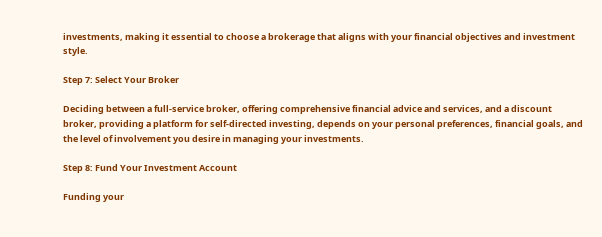investments, making it essential to choose a brokerage that aligns with your financial objectives and investment style.

Step 7: Select Your Broker

Deciding between a full-service broker, offering comprehensive financial advice and services, and a discount broker, providing a platform for self-directed investing, depends on your personal preferences, financial goals, and the level of involvement you desire in managing your investments.

Step 8: Fund Your Investment Account

Funding your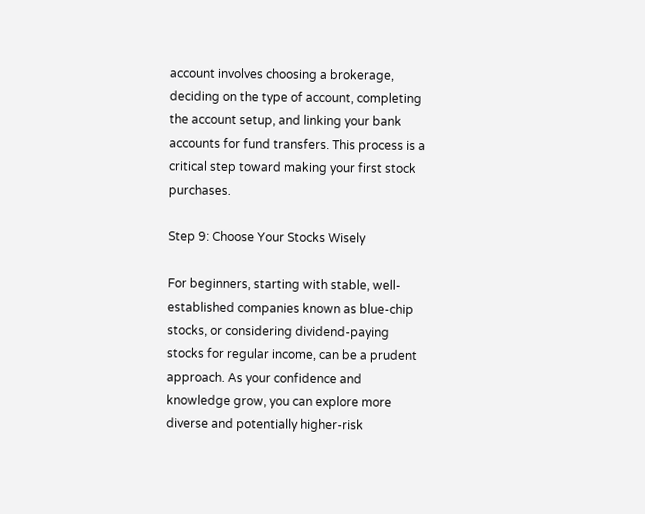account involves choosing a brokerage, deciding on the type of account, completing the account setup, and linking your bank accounts for fund transfers. This process is a critical step toward making your first stock purchases.

Step 9: Choose Your Stocks Wisely

For beginners, starting with stable, well-established companies known as blue-chip stocks, or considering dividend-paying stocks for regular income, can be a prudent approach. As your confidence and knowledge grow, you can explore more diverse and potentially higher-risk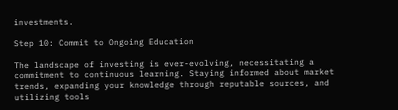investments.

Step 10: Commit to Ongoing Education

The landscape of investing is ever-evolving, necessitating a commitment to continuous learning. Staying informed about market trends, expanding your knowledge through reputable sources, and utilizing tools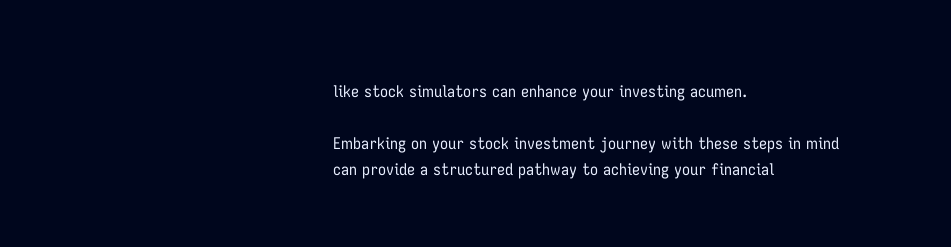like stock simulators can enhance your investing acumen.

Embarking on your stock investment journey with these steps in mind can provide a structured pathway to achieving your financial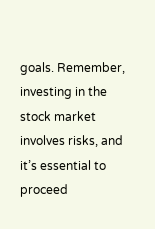goals. Remember, investing in the stock market involves risks, and it’s essential to proceed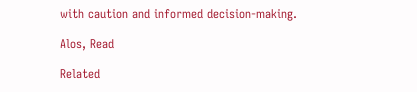with caution and informed decision-making.

Alos, Read

Related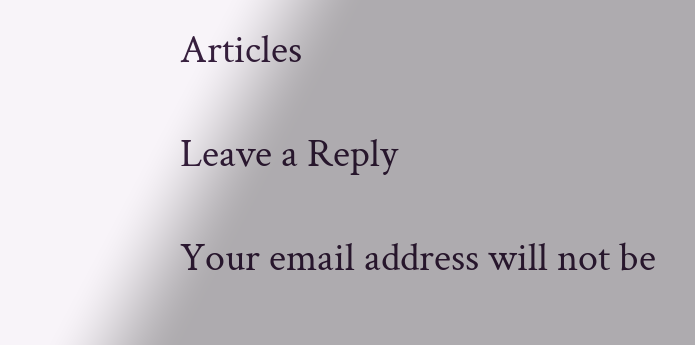Articles

Leave a Reply

Your email address will not be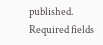published. Required fields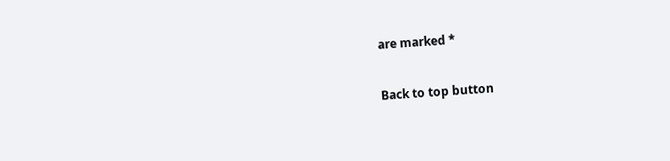are marked *

Back to top button